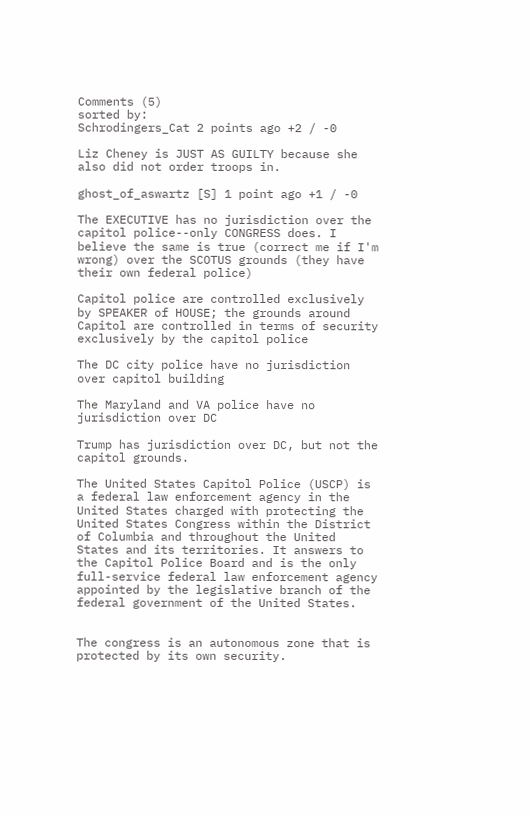Comments (5)
sorted by:
Schrodingers_Cat 2 points ago +2 / -0

Liz Cheney is JUST AS GUILTY because she also did not order troops in.

ghost_of_aswartz [S] 1 point ago +1 / -0

The EXECUTIVE has no jurisdiction over the capitol police--only CONGRESS does. I believe the same is true (correct me if I'm wrong) over the SCOTUS grounds (they have their own federal police)

Capitol police are controlled exclusively by SPEAKER of HOUSE; the grounds around Capitol are controlled in terms of security exclusively by the capitol police

The DC city police have no jurisdiction over capitol building

The Maryland and VA police have no jurisdiction over DC

Trump has jurisdiction over DC, but not the capitol grounds.

The United States Capitol Police (USCP) is a federal law enforcement agency in the United States charged with protecting the United States Congress within the District of Columbia and throughout the United States and its territories. It answers to the Capitol Police Board and is the only full-service federal law enforcement agency appointed by the legislative branch of the federal government of the United States.


The congress is an autonomous zone that is protected by its own security.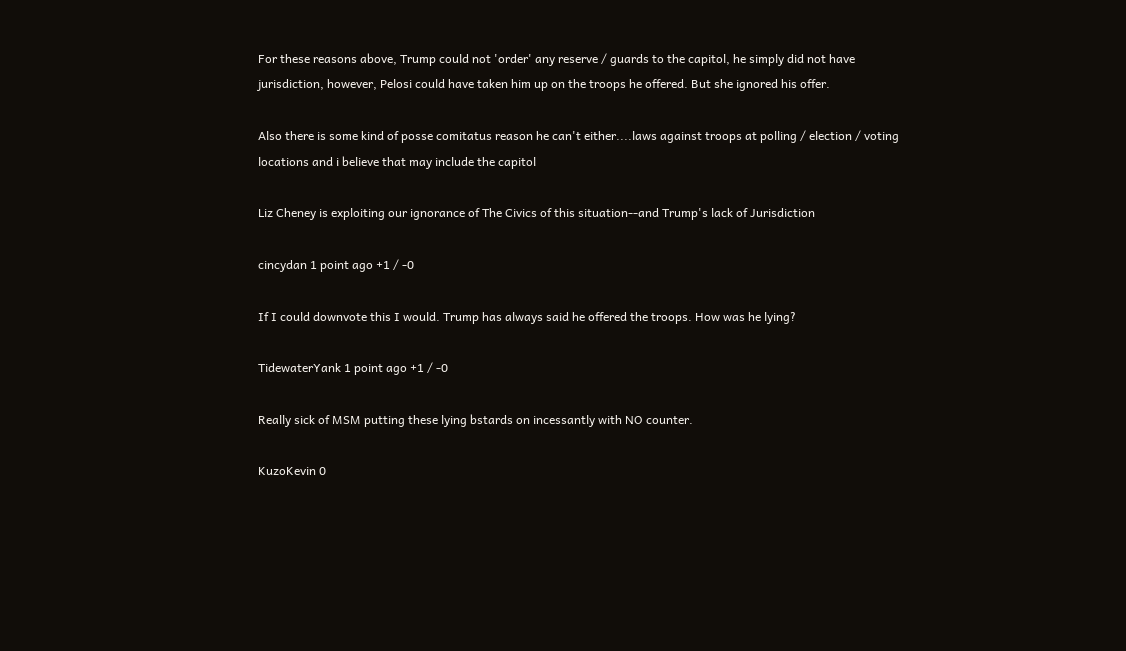For these reasons above, Trump could not 'order' any reserve / guards to the capitol, he simply did not have jurisdiction, however, Pelosi could have taken him up on the troops he offered. But she ignored his offer.

Also there is some kind of posse comitatus reason he can't either....laws against troops at polling / election / voting locations and i believe that may include the capitol

Liz Cheney is exploiting our ignorance of The Civics of this situation--and Trump's lack of Jurisdiction

cincydan 1 point ago +1 / -0

If I could downvote this I would. Trump has always said he offered the troops. How was he lying?

TidewaterYank 1 point ago +1 / -0

Really sick of MSM putting these lying bstards on incessantly with NO counter.

KuzoKevin 0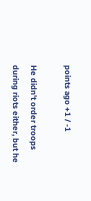points ago +1 / -1

He didn't order troops during riots either, but he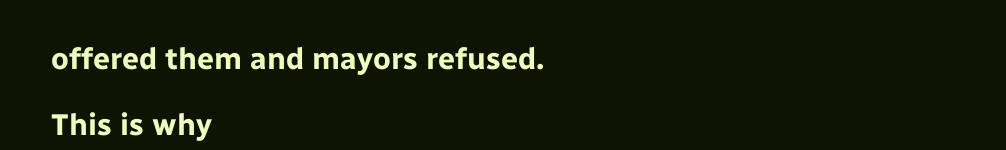offered them and mayors refused.

This is why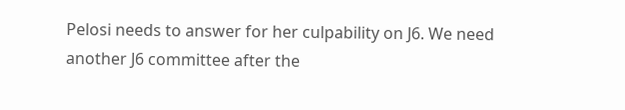Pelosi needs to answer for her culpability on J6. We need another J6 committee after the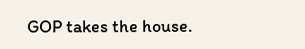GOP takes the house.